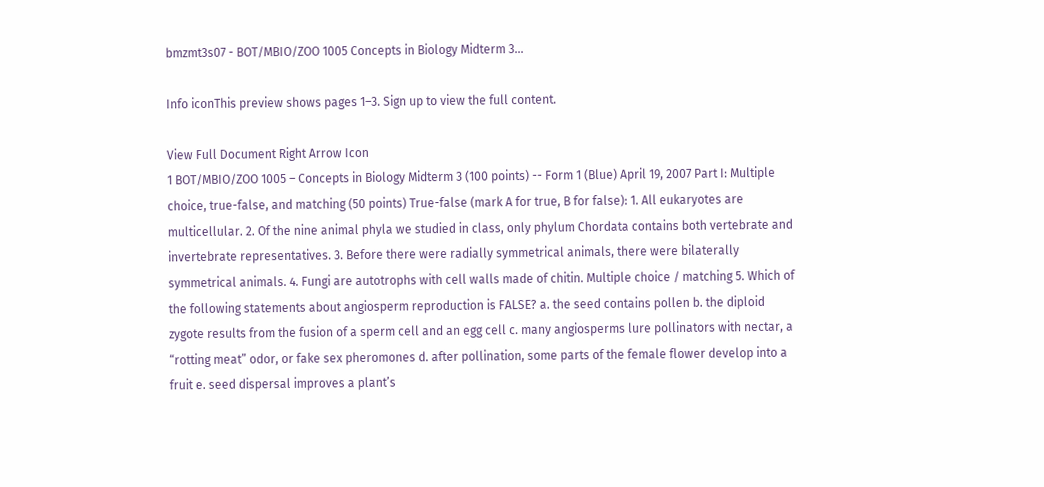bmzmt3s07 - BOT/MBIO/ZOO 1005 Concepts in Biology Midterm 3...

Info iconThis preview shows pages 1–3. Sign up to view the full content.

View Full Document Right Arrow Icon
1 BOT/MBIO/ZOO 1005 – Concepts in Biology Midterm 3 (100 points) -- Form 1 (Blue) April 19, 2007 Part I: Multiple choice, true-false, and matching (50 points) True-false (mark A for true, B for false): 1. All eukaryotes are multicellular. 2. Of the nine animal phyla we studied in class, only phylum Chordata contains both vertebrate and invertebrate representatives. 3. Before there were radially symmetrical animals, there were bilaterally symmetrical animals. 4. Fungi are autotrophs with cell walls made of chitin. Multiple choice / matching 5. Which of the following statements about angiosperm reproduction is FALSE? a. the seed contains pollen b. the diploid zygote results from the fusion of a sperm cell and an egg cell c. many angiosperms lure pollinators with nectar, a “rotting meat” odor, or fake sex pheromones d. after pollination, some parts of the female flower develop into a fruit e. seed dispersal improves a plant’s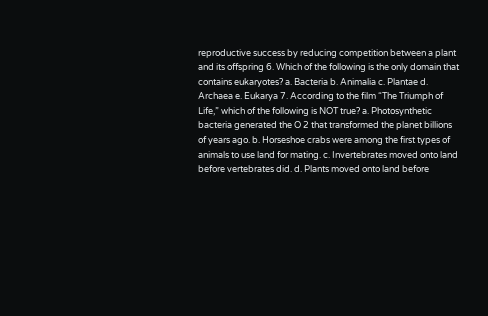reproductive success by reducing competition between a plant and its offspring 6. Which of the following is the only domain that contains eukaryotes? a. Bacteria b. Animalia c. Plantae d. Archaea e. Eukarya 7. According to the film “The Triumph of Life,” which of the following is NOT true? a. Photosynthetic bacteria generated the O 2 that transformed the planet billions of years ago. b. Horseshoe crabs were among the first types of animals to use land for mating. c. Invertebrates moved onto land before vertebrates did. d. Plants moved onto land before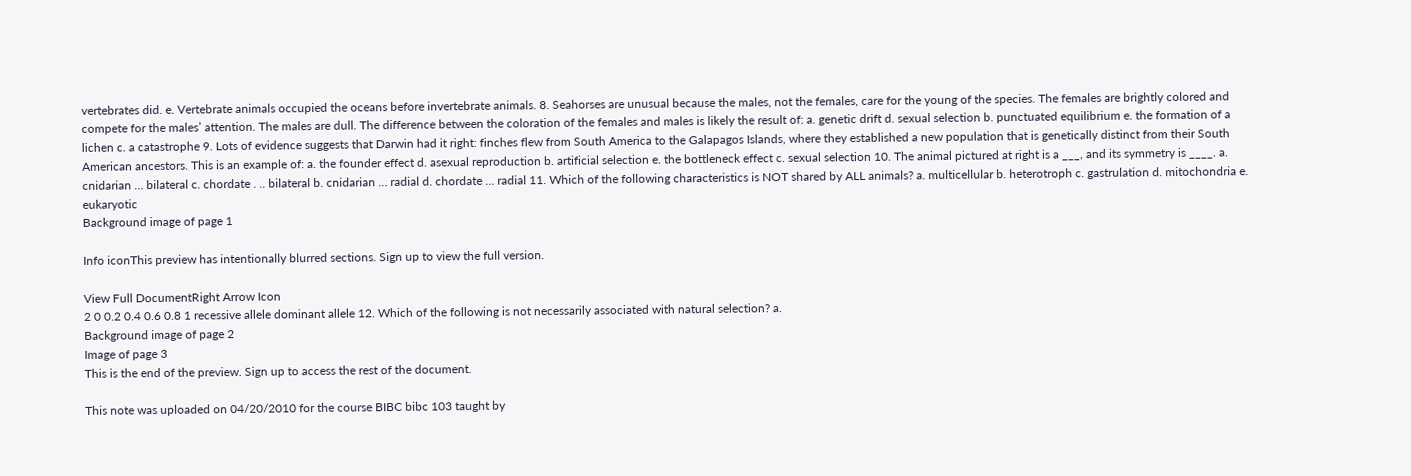vertebrates did. e. Vertebrate animals occupied the oceans before invertebrate animals. 8. Seahorses are unusual because the males, not the females, care for the young of the species. The females are brightly colored and compete for the males’ attention. The males are dull. The difference between the coloration of the females and males is likely the result of: a. genetic drift d. sexual selection b. punctuated equilibrium e. the formation of a lichen c. a catastrophe 9. Lots of evidence suggests that Darwin had it right: finches flew from South America to the Galapagos Islands, where they established a new population that is genetically distinct from their South American ancestors. This is an example of: a. the founder effect d. asexual reproduction b. artificial selection e. the bottleneck effect c. sexual selection 10. The animal pictured at right is a ___, and its symmetry is ____. a. cnidarian … bilateral c. chordate . .. bilateral b. cnidarian … radial d. chordate … radial 11. Which of the following characteristics is NOT shared by ALL animals? a. multicellular b. heterotroph c. gastrulation d. mitochondria e. eukaryotic
Background image of page 1

Info iconThis preview has intentionally blurred sections. Sign up to view the full version.

View Full DocumentRight Arrow Icon
2 0 0.2 0.4 0.6 0.8 1 recessive allele dominant allele 12. Which of the following is not necessarily associated with natural selection? a.
Background image of page 2
Image of page 3
This is the end of the preview. Sign up to access the rest of the document.

This note was uploaded on 04/20/2010 for the course BIBC bibc 103 taught by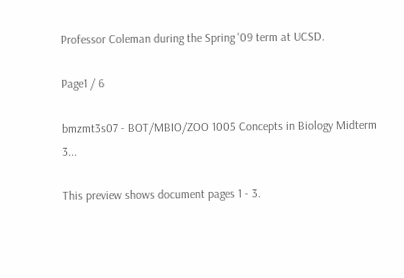Professor Coleman during the Spring '09 term at UCSD.

Page1 / 6

bmzmt3s07 - BOT/MBIO/ZOO 1005 Concepts in Biology Midterm 3...

This preview shows document pages 1 - 3.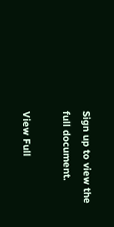Sign up to view the full document.

View Full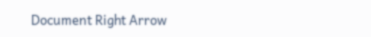Document Right Arrow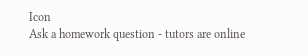Icon
Ask a homework question - tutors are online